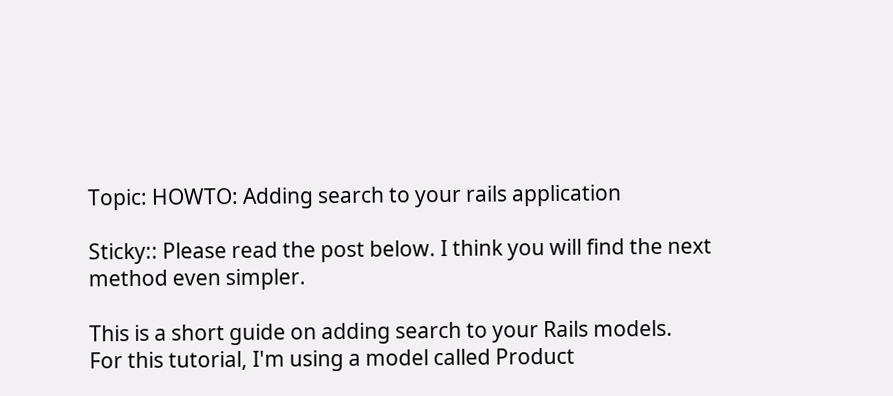Topic: HOWTO: Adding search to your rails application

Sticky:: Please read the post below. I think you will find the next method even simpler.

This is a short guide on adding search to your Rails models.
For this tutorial, I'm using a model called Product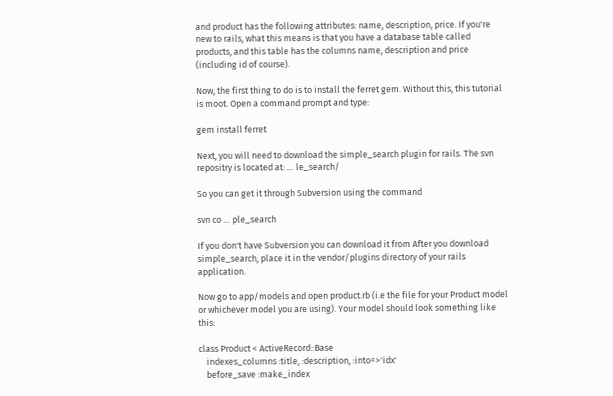and product has the following attributes: name, description, price. If you're new to rails, what this means is that you have a database table called products, and this table has the columns name, description and price (including id of course).

Now, the first thing to do is to install the ferret gem. Without this, this tutorial is moot. Open a command prompt and type:

gem install ferret

Next, you will need to download the simple_search plugin for rails. The svn repositry is located at: … le_search/

So you can get it through Subversion using the command

svn co … ple_search

If you don't have Subversion you can download it from After you download simple_search, place it in the vendor/plugins directory of your rails application.

Now go to app/models and open product.rb (i.e the file for your Product model or whichever model you are using). Your model should look something like this:

class Product < ActiveRecord::Base
    indexes_columns :title, :description, :into=>'idx'
    before_save :make_index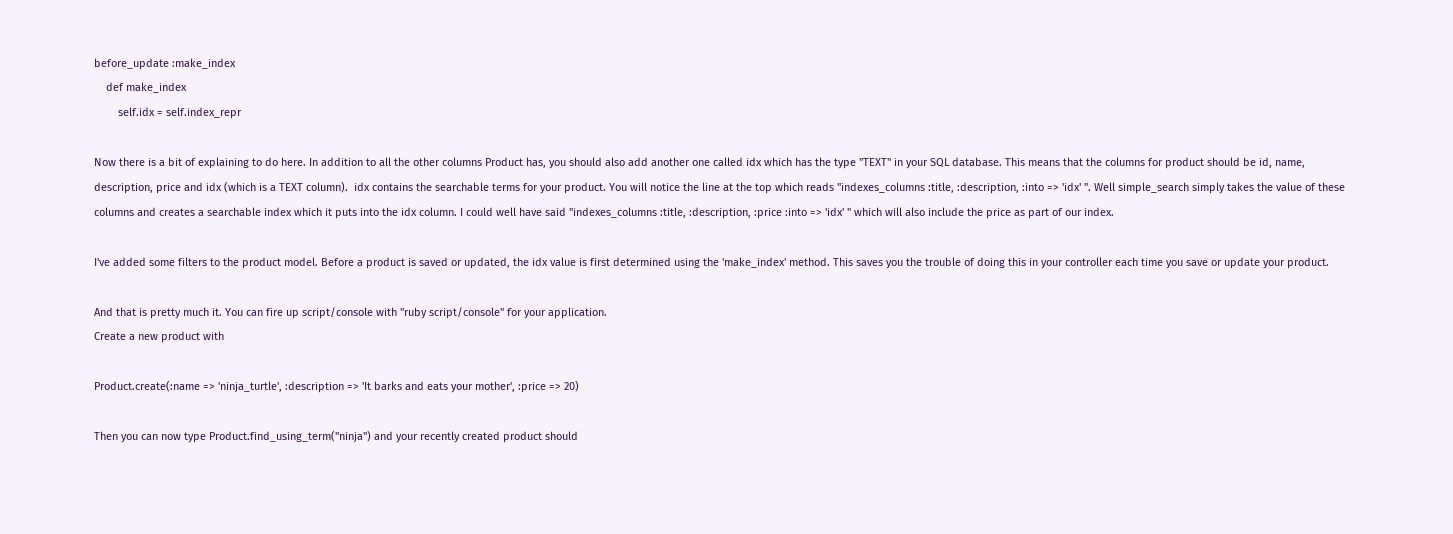before_update :make_index
    def make_index
        self.idx = self.index_repr

Now there is a bit of explaining to do here. In addition to all the other columns Product has, you should also add another one called idx which has the type "TEXT" in your SQL database. This means that the columns for product should be id, name, description, price and idx (which is a TEXT column).  idx contains the searchable terms for your product. You will notice the line at the top which reads "indexes_columns :title, :description, :into => 'idx' ". Well simple_search simply takes the value of these columns and creates a searchable index which it puts into the idx column. I could well have said "indexes_columns :title, :description, :price :into => 'idx' " which will also include the price as part of our index.

I've added some filters to the product model. Before a product is saved or updated, the idx value is first determined using the 'make_index' method. This saves you the trouble of doing this in your controller each time you save or update your product.

And that is pretty much it. You can fire up script/console with "ruby script/console" for your application.
Create a new product with

Product.create(:name => 'ninja_turtle', :description => 'It barks and eats your mother', :price => 20)

Then you can now type Product.find_using_term("ninja") and your recently created product should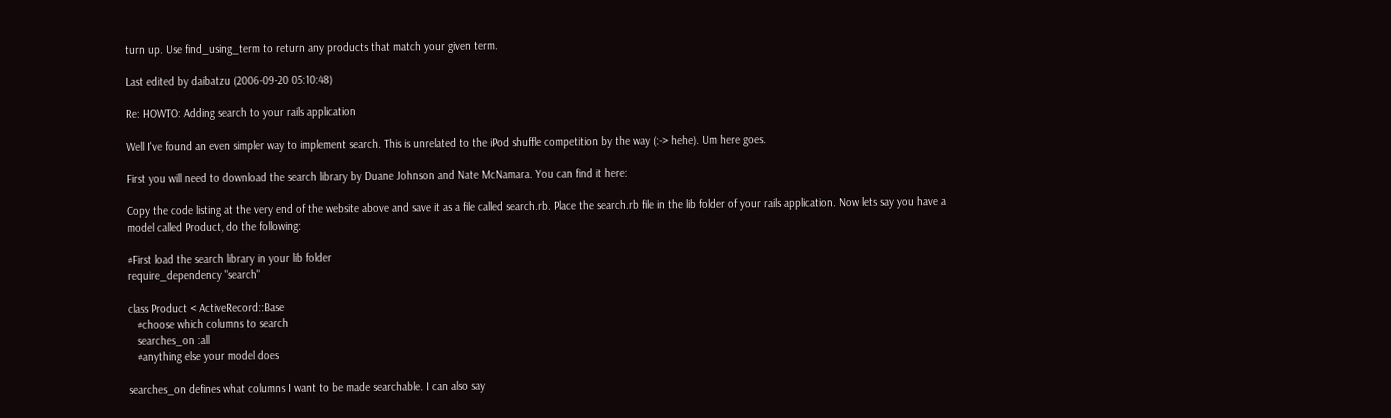turn up. Use find_using_term to return any products that match your given term.

Last edited by daibatzu (2006-09-20 05:10:48)

Re: HOWTO: Adding search to your rails application

Well I've found an even simpler way to implement search. This is unrelated to the iPod shuffle competition by the way (:-> hehe). Um here goes.

First you will need to download the search library by Duane Johnson and Nate McNamara. You can find it here:

Copy the code listing at the very end of the website above and save it as a file called search.rb. Place the search.rb file in the lib folder of your rails application. Now lets say you have a model called Product, do the following:

#First load the search library in your lib folder
require_dependency "search"

class Product < ActiveRecord::Base
   #choose which columns to search
   searches_on :all
   #anything else your model does

searches_on defines what columns I want to be made searchable. I can also say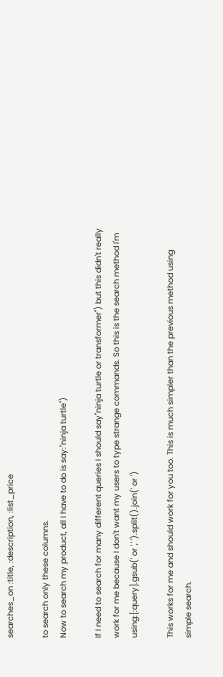searches_on :title, :description, :list_price

to search only these columns.
Now to search my product, all I have to do is say:"ninja turtle")

If I need to search for many different queries I should say"ninja turtle or transformer") but this didn't really work for me because I don't want my users to type strange commands. So this is the search method I'm using:[:query].gsub(' or ',' ').split().join(' or ')

This works for me and should work for you too. This is much simpler than the previous method using simple search.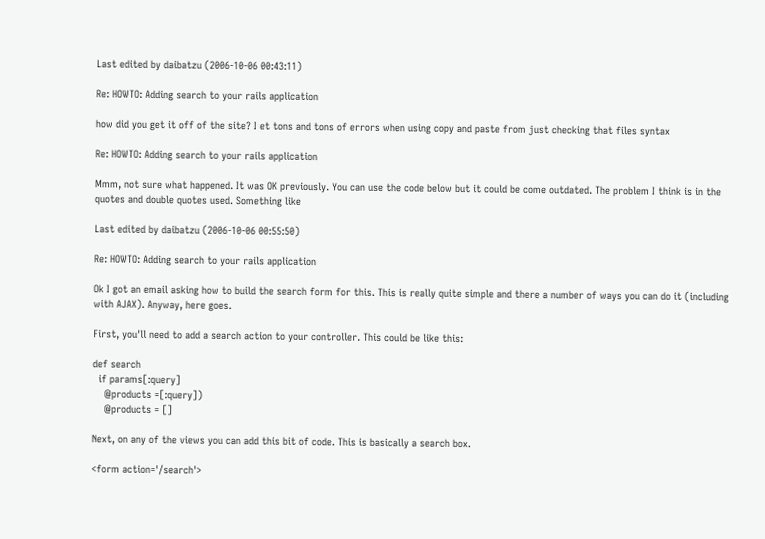Last edited by daibatzu (2006-10-06 00:43:11)

Re: HOWTO: Adding search to your rails application

how did you get it off of the site? I et tons and tons of errors when using copy and paste from just checking that files syntax

Re: HOWTO: Adding search to your rails application

Mmm, not sure what happened. It was OK previously. You can use the code below but it could be come outdated. The problem I think is in the quotes and double quotes used. Something like

Last edited by daibatzu (2006-10-06 00:55:50)

Re: HOWTO: Adding search to your rails application

Ok I got an email asking how to build the search form for this. This is really quite simple and there a number of ways you can do it (including with AJAX). Anyway, here goes.

First, you'll need to add a search action to your controller. This could be like this:

def search
  if params[:query]
    @products =[:query])
    @products = []

Next, on any of the views you can add this bit of code. This is basically a search box.

<form action='/search'>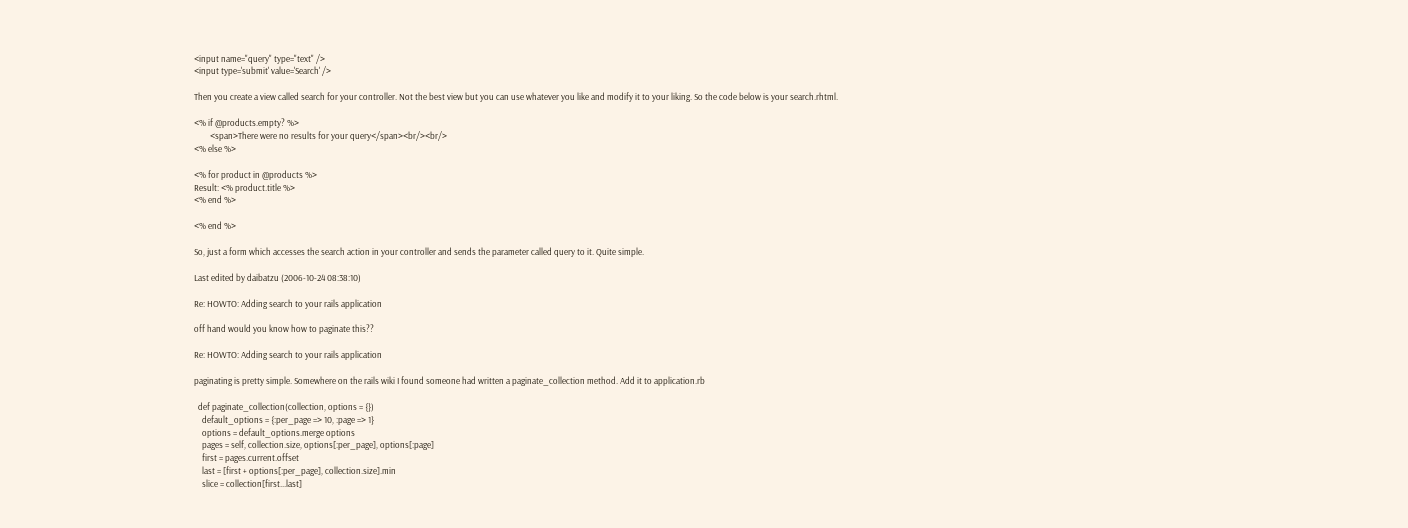<input name="query" type="text" />
<input type='submit' value='Search' />

Then you create a view called search for your controller. Not the best view but you can use whatever you like and modify it to your liking. So the code below is your search.rhtml.

<% if @products.empty? %>
        <span>There were no results for your query</span><br/><br/>
<% else %>

<% for product in @products %>
Result: <% product.title %>
<% end %>

<% end %>

So, just a form which accesses the search action in your controller and sends the parameter called query to it. Quite simple.

Last edited by daibatzu (2006-10-24 08:38:10)

Re: HOWTO: Adding search to your rails application

off hand would you know how to paginate this??

Re: HOWTO: Adding search to your rails application

paginating is pretty simple. Somewhere on the rails wiki I found someone had written a paginate_collection method. Add it to application.rb

  def paginate_collection(collection, options = {})
    default_options = {:per_page => 10, :page => 1}
    options = default_options.merge options
    pages = self, collection.size, options[:per_page], options[:page]
    first = pages.current.offset
    last = [first + options[:per_page], collection.size].min
    slice = collection[first...last]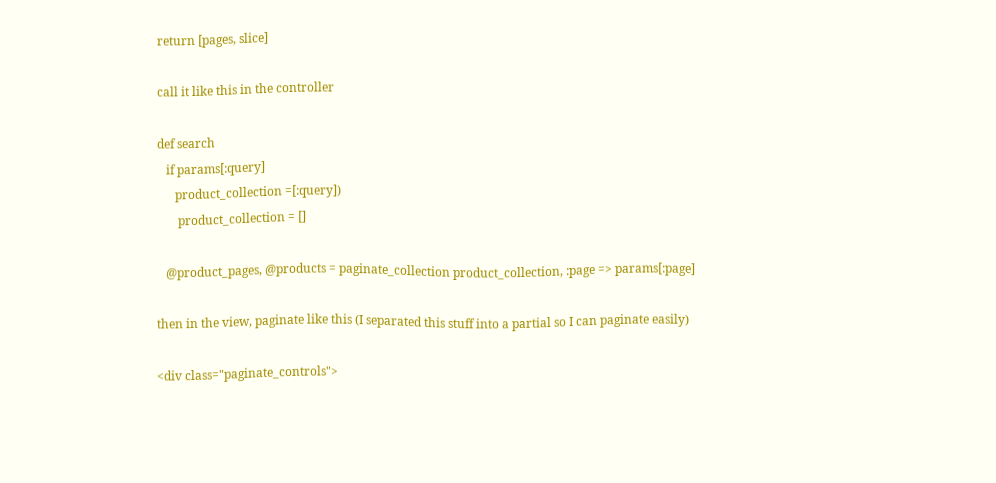return [pages, slice]

call it like this in the controller

def search
   if params[:query]
      product_collection =[:query])
       product_collection = []

   @product_pages, @products = paginate_collection product_collection, :page => params[:page]

then in the view, paginate like this (I separated this stuff into a partial so I can paginate easily)

<div class="paginate_controls">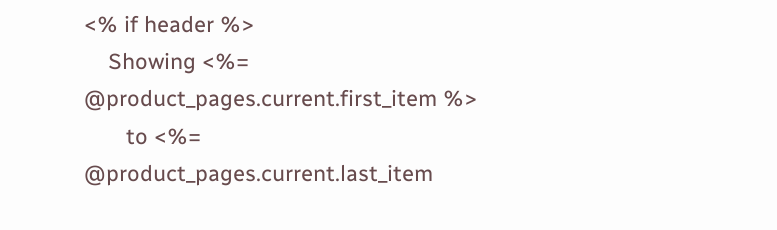<% if header %>
    Showing <%= @product_pages.current.first_item %>
       to <%= @product_pages.current.last_item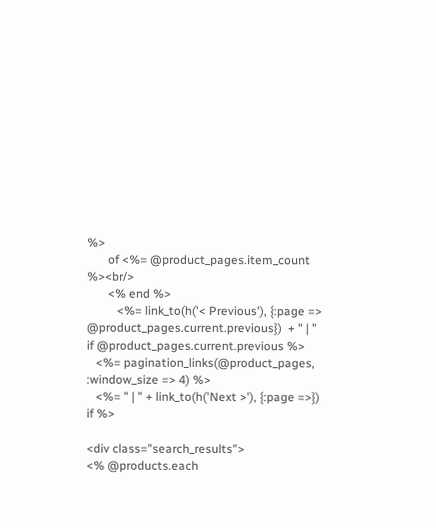%>
       of <%= @product_pages.item_count %><br/>
       <% end %>
          <%= link_to(h('< Previous'), {:page => @product_pages.current.previous})  + " | " if @product_pages.current.previous %>
   <%= pagination_links(@product_pages, :window_size => 4) %>
   <%= " | " + link_to(h('Next >'), {:page =>}) if %>

<div class="search_results">
<% @products.each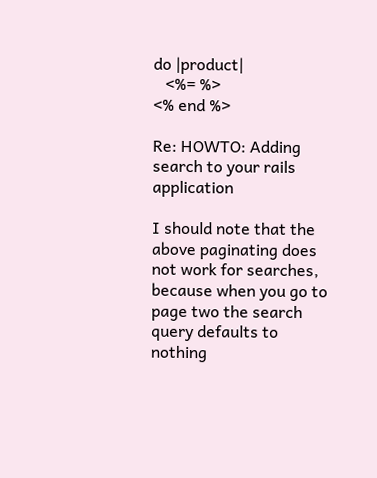do |product|
   <%= %>
<% end %>

Re: HOWTO: Adding search to your rails application

I should note that the above paginating does not work for searches, because when you go to page two the search query defaults to nothing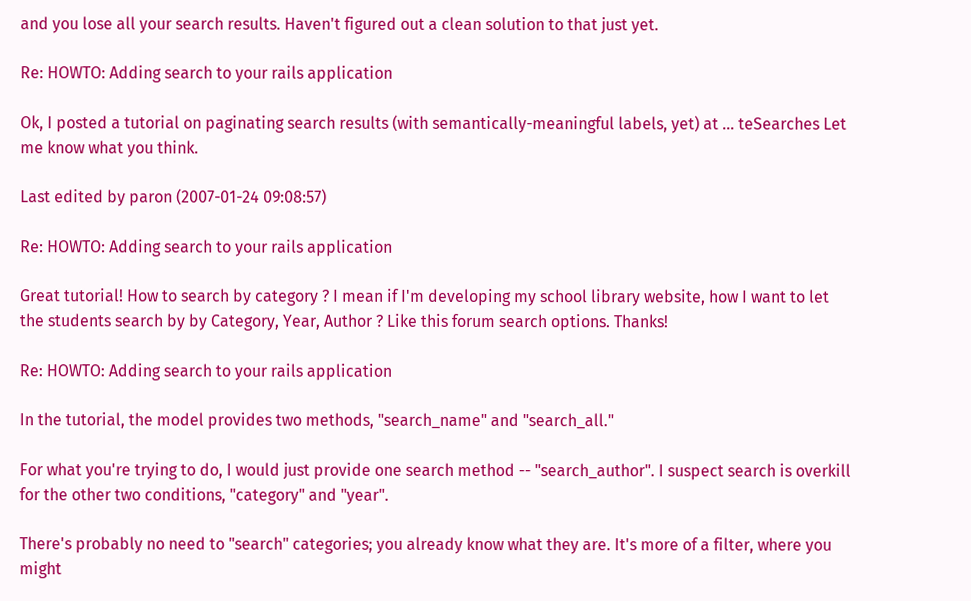and you lose all your search results. Haven't figured out a clean solution to that just yet.

Re: HOWTO: Adding search to your rails application

Ok, I posted a tutorial on paginating search results (with semantically-meaningful labels, yet) at … teSearches Let me know what you think.

Last edited by paron (2007-01-24 09:08:57)

Re: HOWTO: Adding search to your rails application

Great tutorial! How to search by category ? I mean if I'm developing my school library website, how I want to let the students search by by Category, Year, Author ? Like this forum search options. Thanks!

Re: HOWTO: Adding search to your rails application

In the tutorial, the model provides two methods, "search_name" and "search_all."

For what you're trying to do, I would just provide one search method -- "search_author". I suspect search is overkill for the other two conditions, "category" and "year".

There's probably no need to "search" categories; you already know what they are. It's more of a filter, where you might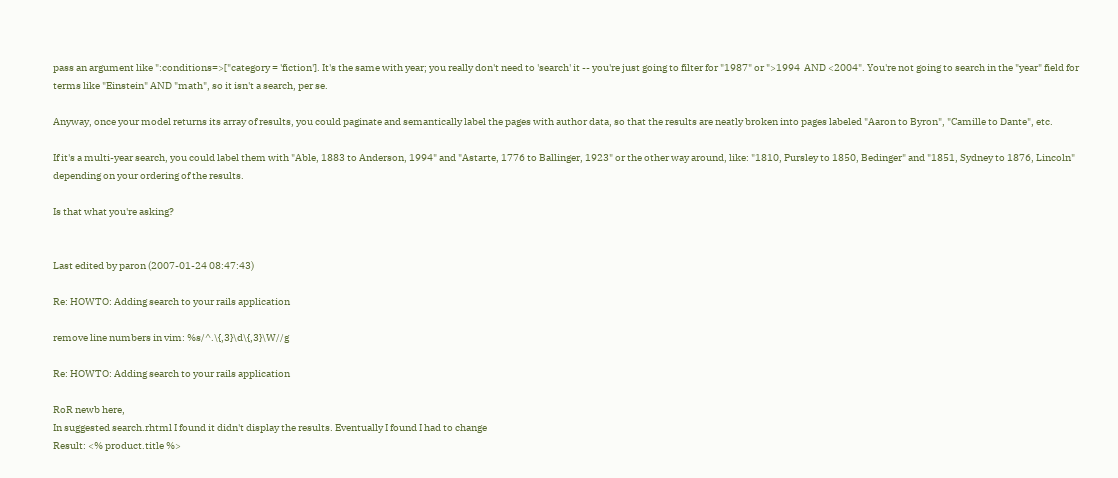pass an argument like ":conditions=>["category = 'fiction']. It's the same with year; you really don't need to 'search' it -- you're just going to filter for "1987" or ">1994  AND <2004". You're not going to search in the "year" field for terms like "Einstein" AND "math", so it isn't a search, per se.

Anyway, once your model returns its array of results, you could paginate and semantically label the pages with author data, so that the results are neatly broken into pages labeled "Aaron to Byron", "Camille to Dante", etc.

If it's a multi-year search, you could label them with "Able, 1883 to Anderson, 1994" and "Astarte, 1776 to Ballinger, 1923" or the other way around, like: "1810, Pursley to 1850, Bedinger" and "1851, Sydney to 1876, Lincoln" depending on your ordering of the results.

Is that what you're asking?


Last edited by paron (2007-01-24 08:47:43)

Re: HOWTO: Adding search to your rails application

remove line numbers in vim: %s/^.\{,3}\d\{,3}\W//g

Re: HOWTO: Adding search to your rails application

RoR newb here,
In suggested search.rhtml I found it didn't display the results. Eventually I found I had to change
Result: <% product.title %>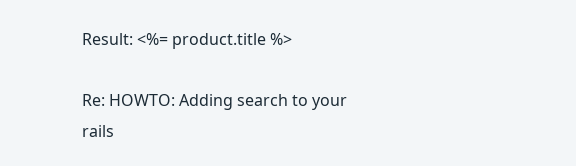Result: <%= product.title %>

Re: HOWTO: Adding search to your rails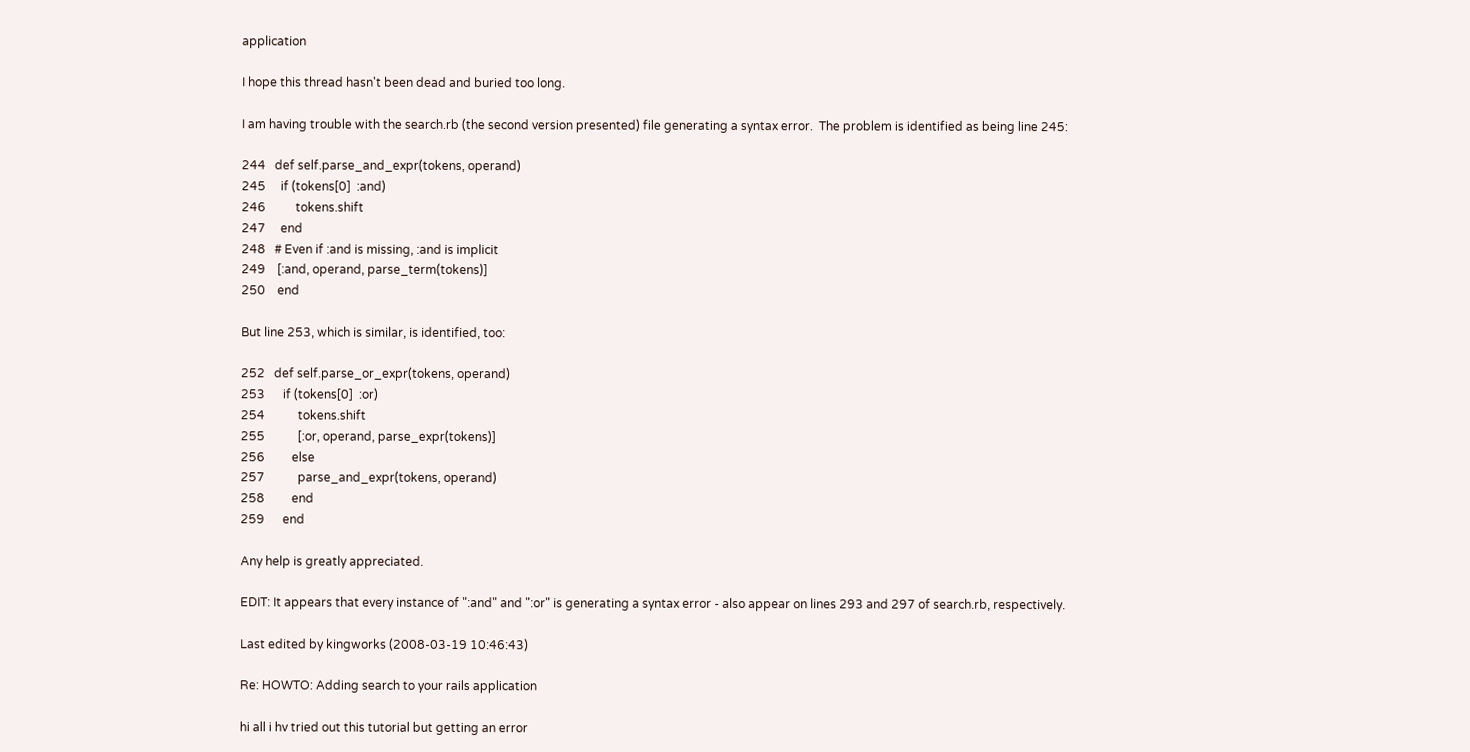application

I hope this thread hasn't been dead and buried too long.

I am having trouble with the search.rb (the second version presented) file generating a syntax error.  The problem is identified as being line 245:

244   def self.parse_and_expr(tokens, operand)
245     if (tokens[0]  :and)
246          tokens.shift
247     end
248   # Even if :and is missing, :and is implicit
249    [:and, operand, parse_term(tokens)]
250    end

But line 253, which is similar, is identified, too:

252   def self.parse_or_expr(tokens, operand)
253      if (tokens[0]  :or)
254           tokens.shift
255           [:or, operand, parse_expr(tokens)]
256         else
257           parse_and_expr(tokens, operand)
258         end
259      end

Any help is greatly appreciated.

EDIT: It appears that every instance of ":and" and ":or" is generating a syntax error - also appear on lines 293 and 297 of search.rb, respectively.

Last edited by kingworks (2008-03-19 10:46:43)

Re: HOWTO: Adding search to your rails application

hi all i hv tried out this tutorial but getting an error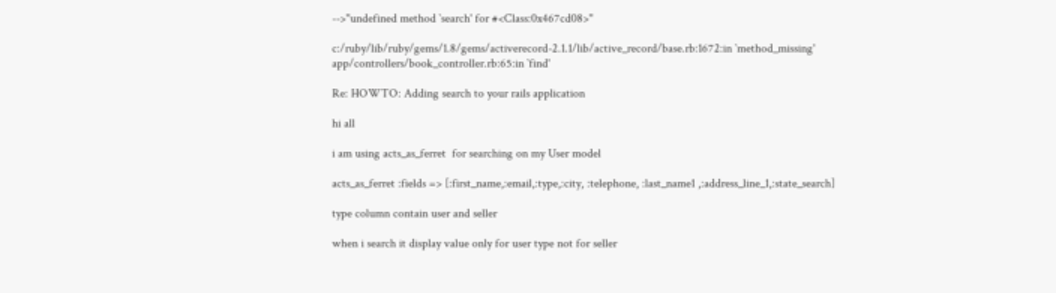-->"undefined method `search' for #<Class:0x467cd08>"

c:/ruby/lib/ruby/gems/1.8/gems/activerecord-2.1.1/lib/active_record/base.rb:1672:in `method_missing'
app/controllers/book_controller.rb:65:in `find'

Re: HOWTO: Adding search to your rails application

hi all

i am using acts_as_ferret  for searching on my User model

acts_as_ferret :fields => [:first_name,:email,:type,:city, :telephone, :last_name1 ,:address_line_1,:state_search]

type column contain user and seller

when i search it display value only for user type not for seller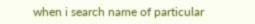when i search name of particular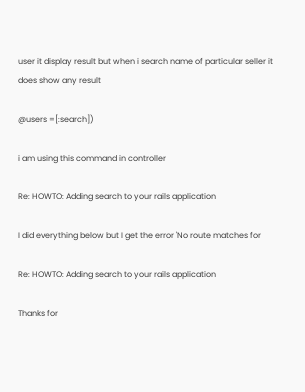user it display result but when i search name of particular seller it does show any result

@users =[:search])

i am using this command in controller

Re: HOWTO: Adding search to your rails application

I did everything below but I get the error 'No route matches for

Re: HOWTO: Adding search to your rails application

Thanks for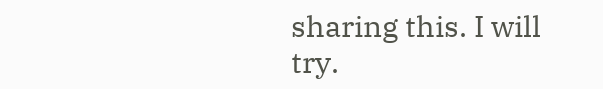sharing this. I will try.